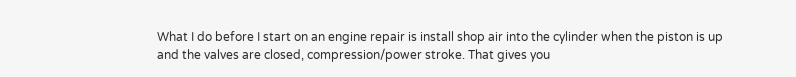What I do before I start on an engine repair is install shop air into the cylinder when the piston is up and the valves are closed, compression/power stroke. That gives you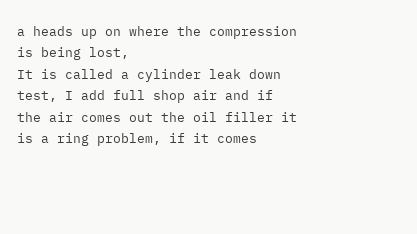a heads up on where the compression is being lost,
It is called a cylinder leak down test, I add full shop air and if the air comes out the oil filler it is a ring problem, if it comes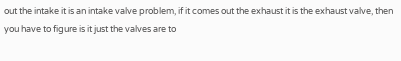out the intake it is an intake valve problem, if it comes out the exhaust it is the exhaust valve, then you have to figure is it just the valves are to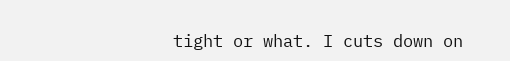tight or what. I cuts down on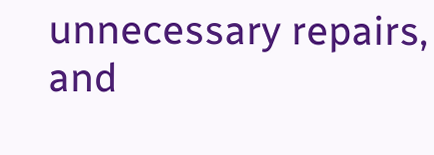unnecessary repairs, and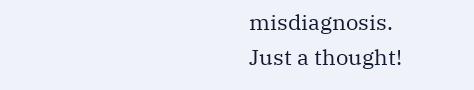misdiagnosis.
Just a thought!